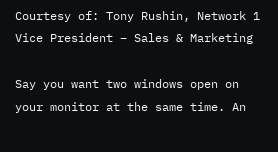Courtesy of: Tony Rushin, Network 1 Vice President – Sales & Marketing

Say you want two windows open on your monitor at the same time. An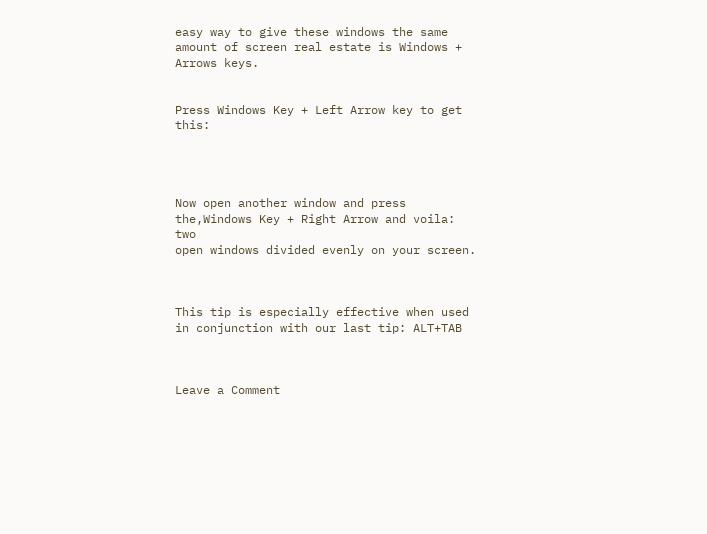easy way to give these windows the same amount of screen real estate is Windows + Arrows keys.


Press Windows Key + Left Arrow key to get this:




Now open another window and press the,Windows Key + Right Arrow and voila: two
open windows divided evenly on your screen.



This tip is especially effective when used in conjunction with our last tip: ALT+TAB



Leave a Comment